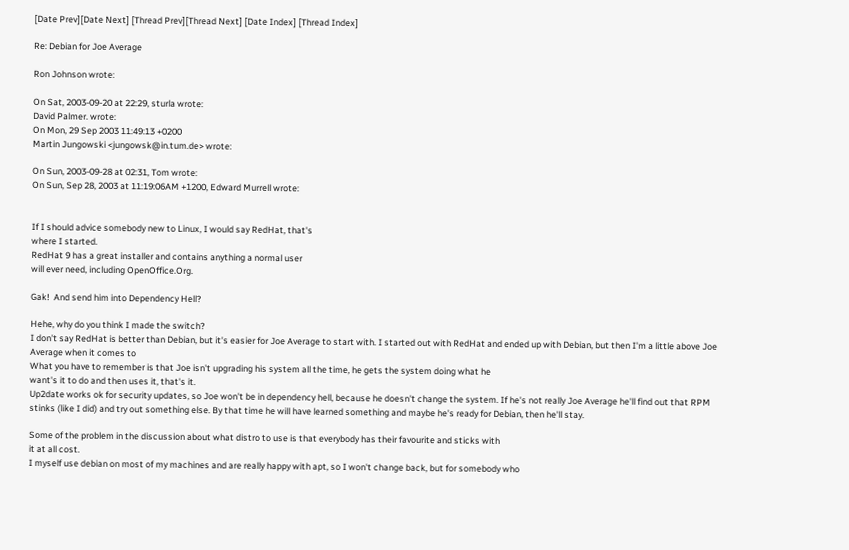[Date Prev][Date Next] [Thread Prev][Thread Next] [Date Index] [Thread Index]

Re: Debian for Joe Average

Ron Johnson wrote:

On Sat, 2003-09-20 at 22:29, sturla wrote:
David Palmer. wrote:
On Mon, 29 Sep 2003 11:49:13 +0200
Martin Jungowski <jungowsk@in.tum.de> wrote:

On Sun, 2003-09-28 at 02:31, Tom wrote:
On Sun, Sep 28, 2003 at 11:19:06AM +1200, Edward Murrell wrote:


If I should advice somebody new to Linux, I would say RedHat, that's
where I started.
RedHat 9 has a great installer and contains anything a normal user
will ever need, including OpenOffice.Org.

Gak!  And send him into Dependency Hell?

Hehe, why do you think I made the switch?
I don't say RedHat is better than Debian, but it's easier for Joe Average to start with. I started out with RedHat and ended up with Debian, but then I'm a little above Joe Average when it comes to
What you have to remember is that Joe isn't upgrading his system all the time, he gets the system doing what he
want's it to do and then uses it, that's it.
Up2date works ok for security updates, so Joe won't be in dependency hell, because he doesn't change the system. If he's not really Joe Average he'll find out that RPM stinks (like I did) and try out something else. By that time he will have learned something and maybe he's ready for Debian, then he'll stay.

Some of the problem in the discussion about what distro to use is that everybody has their favourite and sticks with
it at all cost.
I myself use debian on most of my machines and are really happy with apt, so I won't change back, but for somebody who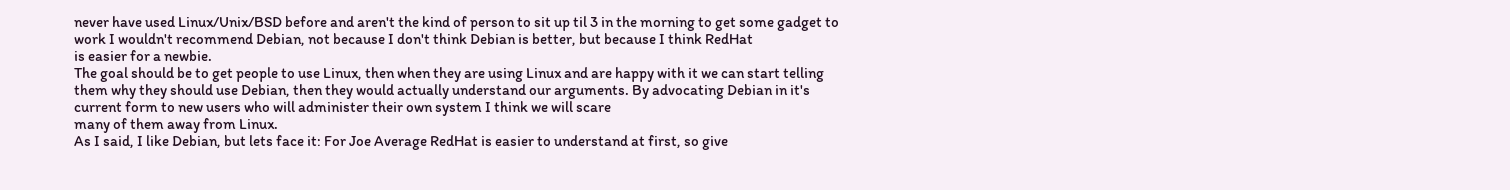never have used Linux/Unix/BSD before and aren't the kind of person to sit up til 3 in the morning to get some gadget to work I wouldn't recommend Debian, not because I don't think Debian is better, but because I think RedHat
is easier for a newbie.
The goal should be to get people to use Linux, then when they are using Linux and are happy with it we can start telling them why they should use Debian, then they would actually understand our arguments. By advocating Debian in it's current form to new users who will administer their own system I think we will scare
many of them away from Linux.
As I said, I like Debian, but lets face it: For Joe Average RedHat is easier to understand at first, so give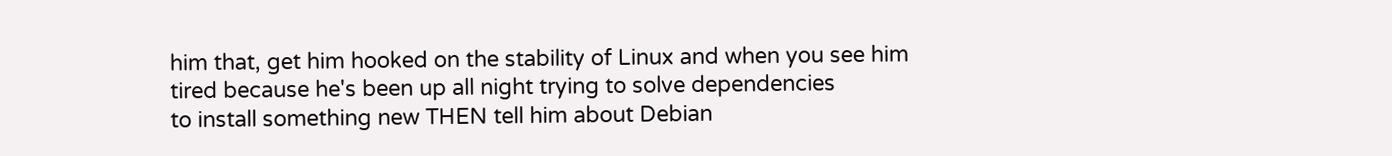him that, get him hooked on the stability of Linux and when you see him tired because he's been up all night trying to solve dependencies
to install something new THEN tell him about Debian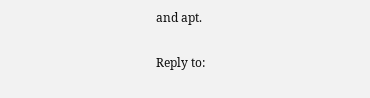and apt.


Reply to: